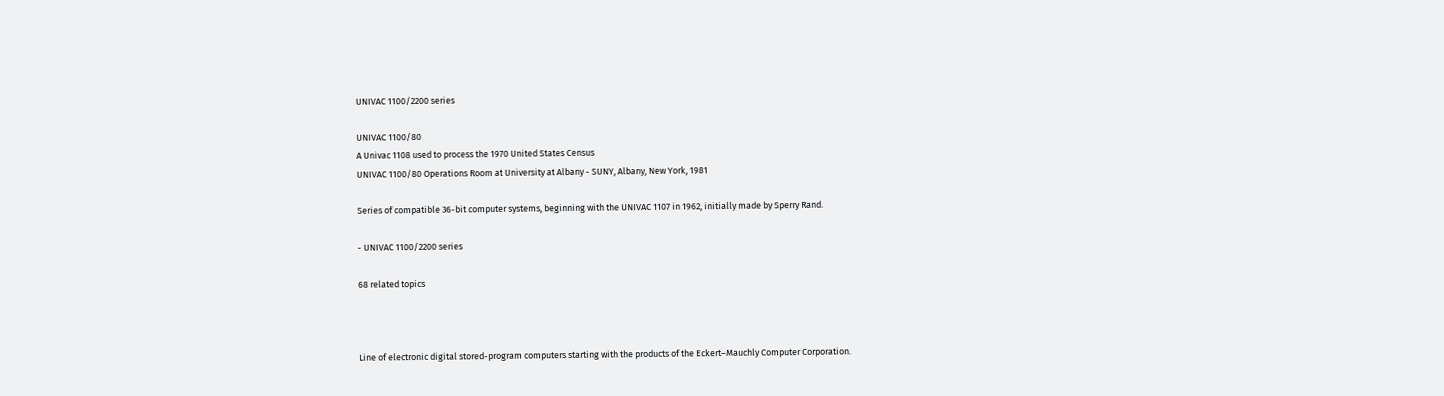UNIVAC 1100/2200 series

UNIVAC 1100/80
A Univac 1108 used to process the 1970 United States Census
UNIVAC 1100/80 Operations Room at University at Albany - SUNY, Albany, New York, 1981

Series of compatible 36-bit computer systems, beginning with the UNIVAC 1107 in 1962, initially made by Sperry Rand.

- UNIVAC 1100/2200 series

68 related topics



Line of electronic digital stored-program computers starting with the products of the Eckert–Mauchly Computer Corporation.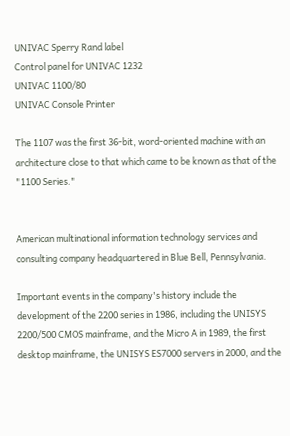UNIVAC Sperry Rand label
Control panel for UNIVAC 1232
UNIVAC 1100/80
UNIVAC Console Printer

The 1107 was the first 36-bit, word-oriented machine with an architecture close to that which came to be known as that of the "1100 Series."


American multinational information technology services and consulting company headquartered in Blue Bell, Pennsylvania.

Important events in the company's history include the development of the 2200 series in 1986, including the UNISYS 2200/500 CMOS mainframe, and the Micro A in 1989, the first desktop mainframe, the UNISYS ES7000 servers in 2000, and the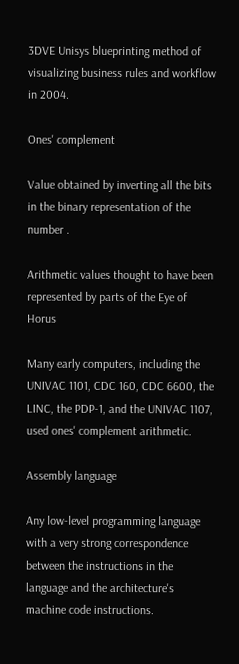3DVE Unisys blueprinting method of visualizing business rules and workflow in 2004.

Ones' complement

Value obtained by inverting all the bits in the binary representation of the number .

Arithmetic values thought to have been represented by parts of the Eye of Horus

Many early computers, including the UNIVAC 1101, CDC 160, CDC 6600, the LINC, the PDP-1, and the UNIVAC 1107, used ones' complement arithmetic.

Assembly language

Any low-level programming language with a very strong correspondence between the instructions in the language and the architecture's machine code instructions.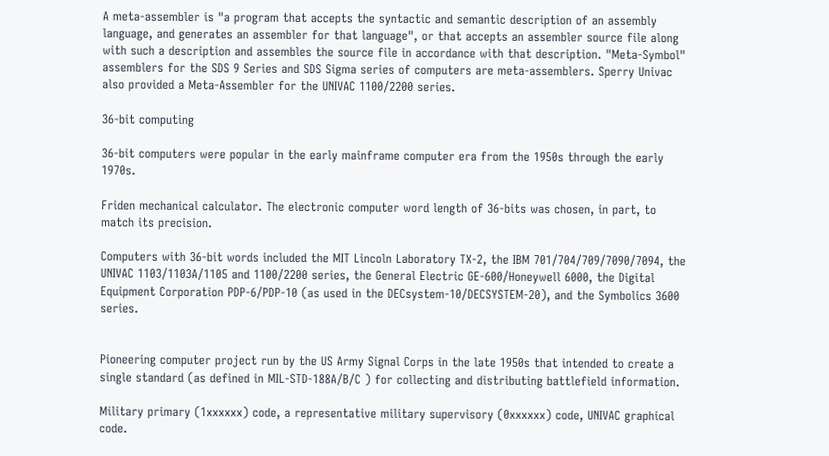A meta-assembler is "a program that accepts the syntactic and semantic description of an assembly language, and generates an assembler for that language", or that accepts an assembler source file along with such a description and assembles the source file in accordance with that description. "Meta-Symbol" assemblers for the SDS 9 Series and SDS Sigma series of computers are meta-assemblers. Sperry Univac also provided a Meta-Assembler for the UNIVAC 1100/2200 series.

36-bit computing

36-bit computers were popular in the early mainframe computer era from the 1950s through the early 1970s.

Friden mechanical calculator. The electronic computer word length of 36-bits was chosen, in part, to match its precision.

Computers with 36-bit words included the MIT Lincoln Laboratory TX-2, the IBM 701/704/709/7090/7094, the UNIVAC 1103/1103A/1105 and 1100/2200 series, the General Electric GE-600/Honeywell 6000, the Digital Equipment Corporation PDP-6/PDP-10 (as used in the DECsystem-10/DECSYSTEM-20), and the Symbolics 3600 series.


Pioneering computer project run by the US Army Signal Corps in the late 1950s that intended to create a single standard (as defined in MIL-STD-188A/B/C ) for collecting and distributing battlefield information.

Military primary (1xxxxxx) code, a representative military supervisory (0xxxxxx) code, UNIVAC graphical code.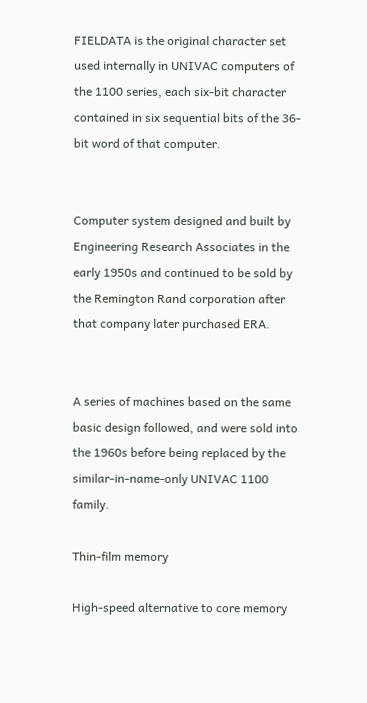FIELDATA is the original character set used internally in UNIVAC computers of the 1100 series, each six-bit character contained in six sequential bits of the 36-bit word of that computer.


Computer system designed and built by Engineering Research Associates in the early 1950s and continued to be sold by the Remington Rand corporation after that company later purchased ERA.


A series of machines based on the same basic design followed, and were sold into the 1960s before being replaced by the similar-in-name-only UNIVAC 1100 family.

Thin-film memory

High-speed alternative to core memory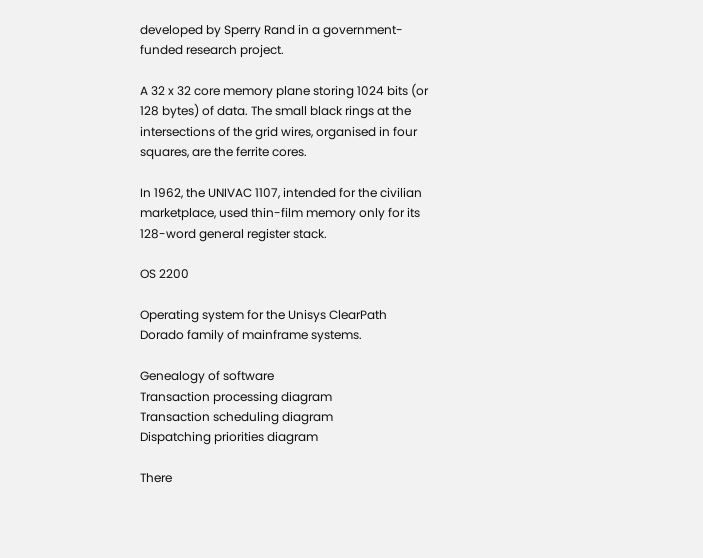developed by Sperry Rand in a government-funded research project.

A 32 x 32 core memory plane storing 1024 bits (or 128 bytes) of data. The small black rings at the intersections of the grid wires, organised in four squares, are the ferrite cores.

In 1962, the UNIVAC 1107, intended for the civilian marketplace, used thin-film memory only for its 128-word general register stack.

OS 2200

Operating system for the Unisys ClearPath Dorado family of mainframe systems.

Genealogy of software
Transaction processing diagram
Transaction scheduling diagram
Dispatching priorities diagram

There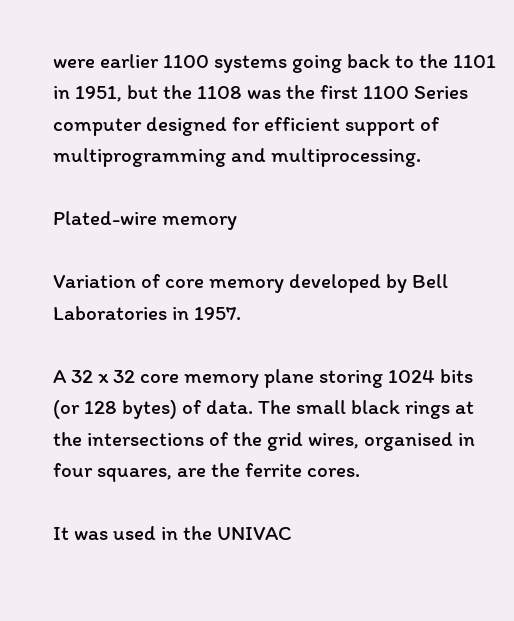were earlier 1100 systems going back to the 1101 in 1951, but the 1108 was the first 1100 Series computer designed for efficient support of multiprogramming and multiprocessing.

Plated-wire memory

Variation of core memory developed by Bell Laboratories in 1957.

A 32 x 32 core memory plane storing 1024 bits (or 128 bytes) of data. The small black rings at the intersections of the grid wires, organised in four squares, are the ferrite cores.

It was used in the UNIVAC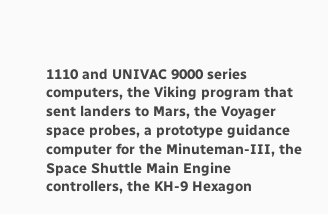1110 and UNIVAC 9000 series computers, the Viking program that sent landers to Mars, the Voyager space probes, a prototype guidance computer for the Minuteman-III, the Space Shuttle Main Engine controllers, the KH-9 Hexagon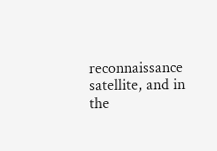reconnaissance satellite, and in the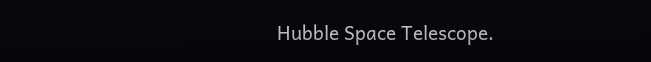Hubble Space Telescope.